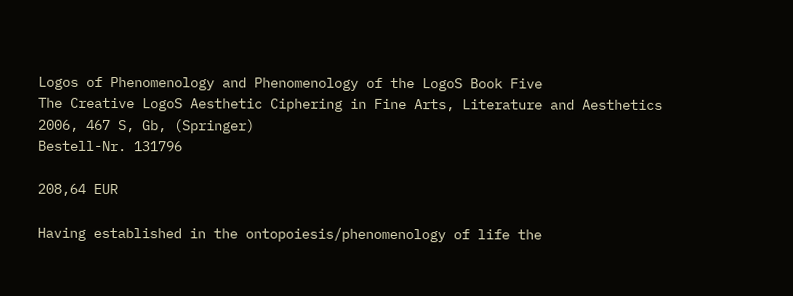Logos of Phenomenology and Phenomenology of the LogoS Book Five
The Creative LogoS Aesthetic Ciphering in Fine Arts, Literature and Aesthetics
2006, 467 S, Gb, (Springer)
Bestell-Nr. 131796

208,64 EUR

Having established in the ontopoiesis/phenomenology of life the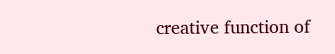creative function of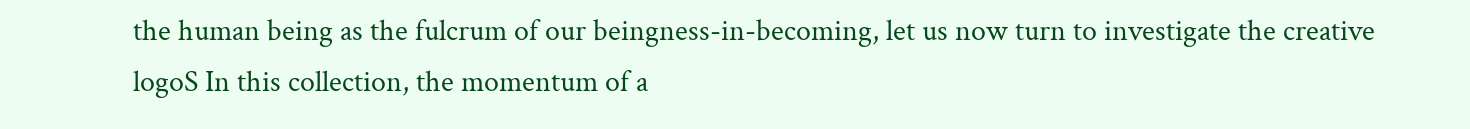the human being as the fulcrum of our beingness-in-becoming, let us now turn to investigate the creative logoS In this collection, the momentum of a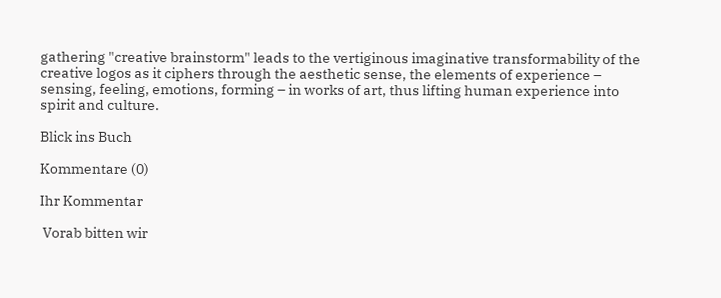gathering "creative brainstorm" leads to the vertiginous imaginative transformability of the creative logos as it ciphers through the aesthetic sense, the elements of experience – sensing, feeling, emotions, forming – in works of art, thus lifting human experience into spirit and culture.

Blick ins Buch

Kommentare (0)

Ihr Kommentar

 Vorab bitten wir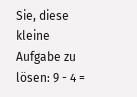Sie, diese kleine Aufgabe zu lösen: 9 - 4 =